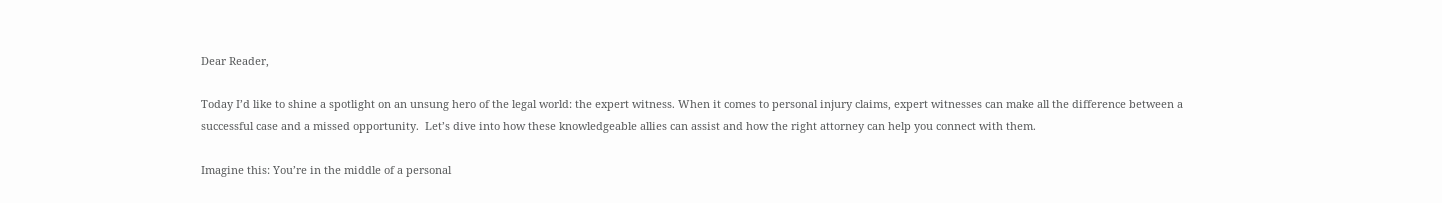Dear Reader,

Today I’d like to shine a spotlight on an unsung hero of the legal world: the expert witness. When it comes to personal injury claims, expert witnesses can make all the difference between a successful case and a missed opportunity.  Let’s dive into how these knowledgeable allies can assist and how the right attorney can help you connect with them.

Imagine this: You’re in the middle of a personal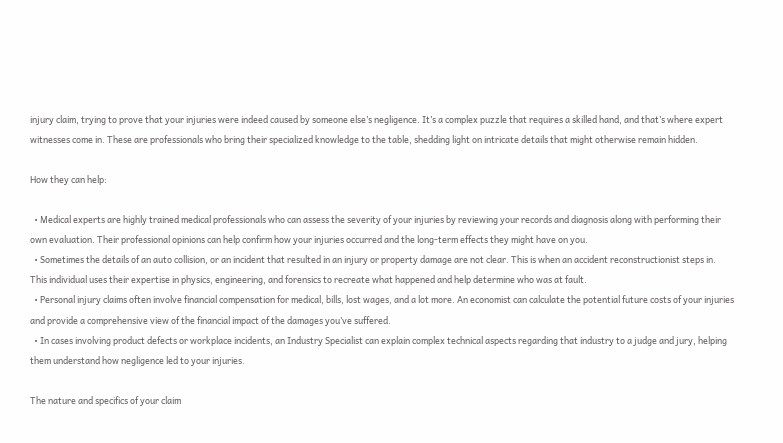injury claim, trying to prove that your injuries were indeed caused by someone else’s negligence. It’s a complex puzzle that requires a skilled hand, and that’s where expert witnesses come in. These are professionals who bring their specialized knowledge to the table, shedding light on intricate details that might otherwise remain hidden.

How they can help:

  • Medical experts are highly trained medical professionals who can assess the severity of your injuries by reviewing your records and diagnosis along with performing their own evaluation. Their professional opinions can help confirm how your injuries occurred and the long-term effects they might have on you.
  • Sometimes the details of an auto collision, or an incident that resulted in an injury or property damage are not clear. This is when an accident reconstructionist steps in.  This individual uses their expertise in physics, engineering, and forensics to recreate what happened and help determine who was at fault.
  • Personal injury claims often involve financial compensation for medical, bills, lost wages, and a lot more. An economist can calculate the potential future costs of your injuries and provide a comprehensive view of the financial impact of the damages you’ve suffered.
  • In cases involving product defects or workplace incidents, an Industry Specialist can explain complex technical aspects regarding that industry to a judge and jury, helping them understand how negligence led to your injuries.

The nature and specifics of your claim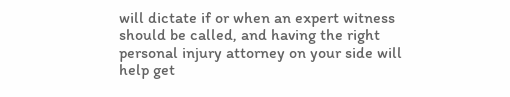will dictate if or when an expert witness should be called, and having the right personal injury attorney on your side will help get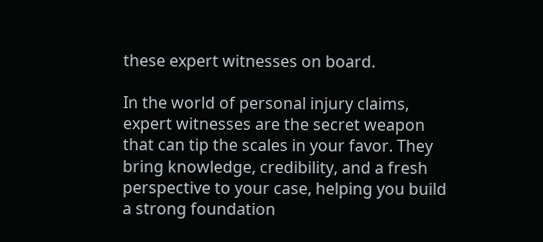these expert witnesses on board.

In the world of personal injury claims, expert witnesses are the secret weapon that can tip the scales in your favor. They bring knowledge, credibility, and a fresh perspective to your case, helping you build a strong foundation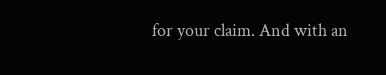for your claim. And with an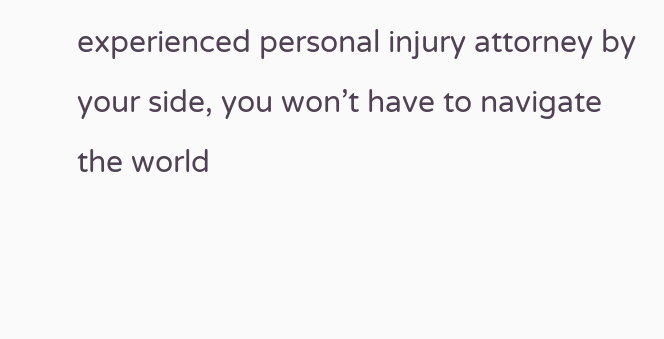experienced personal injury attorney by your side, you won’t have to navigate the world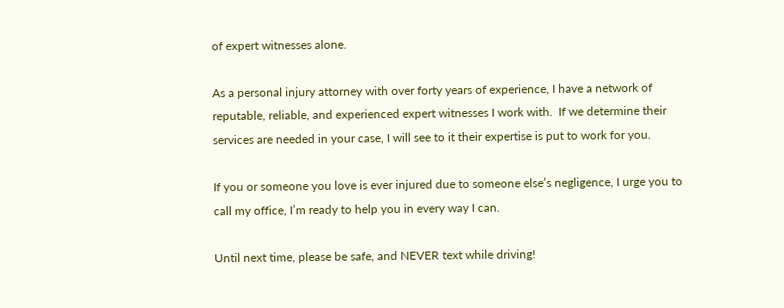of expert witnesses alone.

As a personal injury attorney with over forty years of experience, I have a network of reputable, reliable, and experienced expert witnesses I work with.  If we determine their services are needed in your case, I will see to it their expertise is put to work for you.

If you or someone you love is ever injured due to someone else’s negligence, I urge you to call my office, I’m ready to help you in every way I can.

Until next time, please be safe, and NEVER text while driving!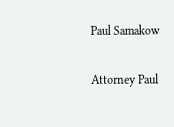Paul Samakow

Attorney Paul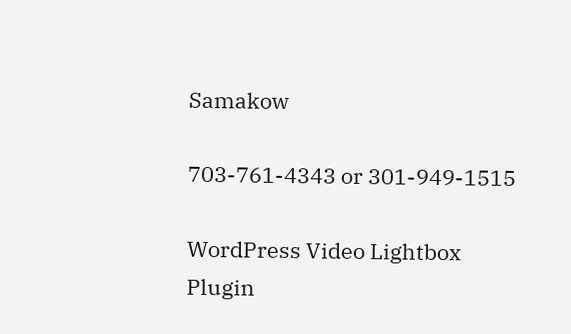Samakow

703-761-4343 or 301-949-1515

WordPress Video Lightbox Plugin